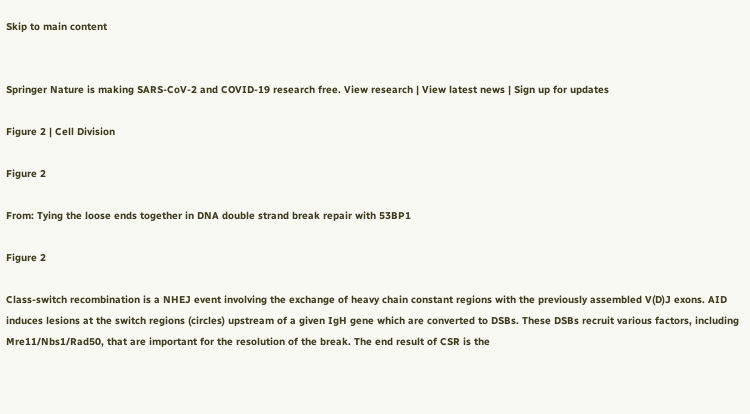Skip to main content


Springer Nature is making SARS-CoV-2 and COVID-19 research free. View research | View latest news | Sign up for updates

Figure 2 | Cell Division

Figure 2

From: Tying the loose ends together in DNA double strand break repair with 53BP1

Figure 2

Class-switch recombination is a NHEJ event involving the exchange of heavy chain constant regions with the previously assembled V(D)J exons. AID induces lesions at the switch regions (circles) upstream of a given IgH gene which are converted to DSBs. These DSBs recruit various factors, including Mre11/Nbs1/Rad50, that are important for the resolution of the break. The end result of CSR is the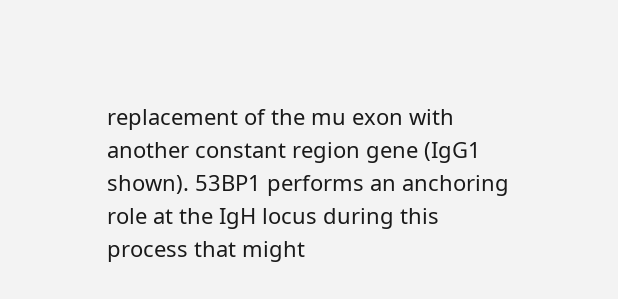replacement of the mu exon with another constant region gene (IgG1 shown). 53BP1 performs an anchoring role at the IgH locus during this process that might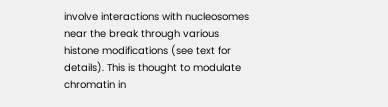involve interactions with nucleosomes near the break through various histone modifications (see text for details). This is thought to modulate chromatin in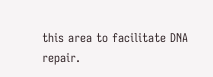this area to facilitate DNA repair.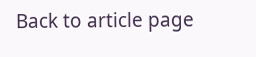Back to article page